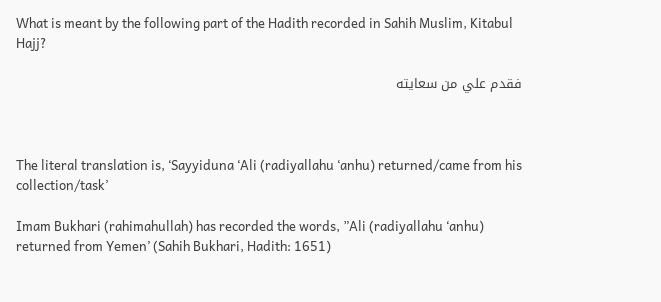What is meant by the following part of the Hadith recorded in Sahih Muslim, Kitabul Hajj?

فقدم علي من سعايته



The literal translation is, ‘Sayyiduna ‘Ali (radiyallahu ‘anhu) returned/came from his collection/task’

Imam Bukhari (rahimahullah) has recorded the words, ”Ali (radiyallahu ‘anhu) returned from Yemen’ (Sahih Bukhari, Hadith: 1651)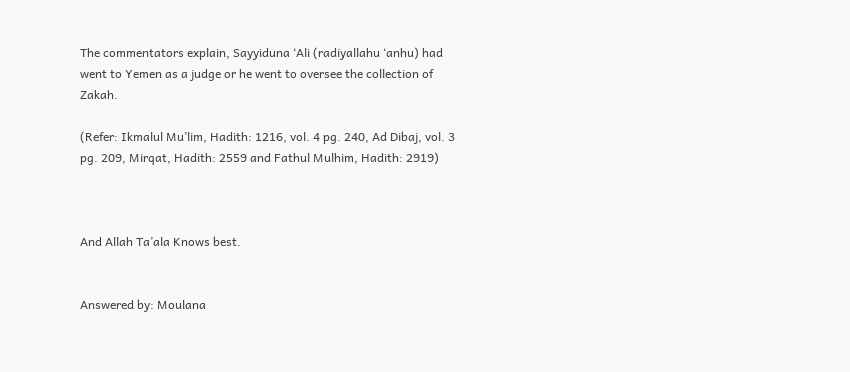The commentators explain, Sayyiduna ‘Ali (radiyallahu ‘anhu) had went to Yemen as a judge or he went to oversee the collection of Zakah.

(Refer: Ikmalul Mu’lim, Hadith: 1216, vol. 4 pg. 240, Ad Dibaj, vol. 3 pg. 209, Mirqat, Hadith: 2559 and Fathul Mulhim, Hadith: 2919)



And Allah Ta’ala Knows best.


Answered by: Moulana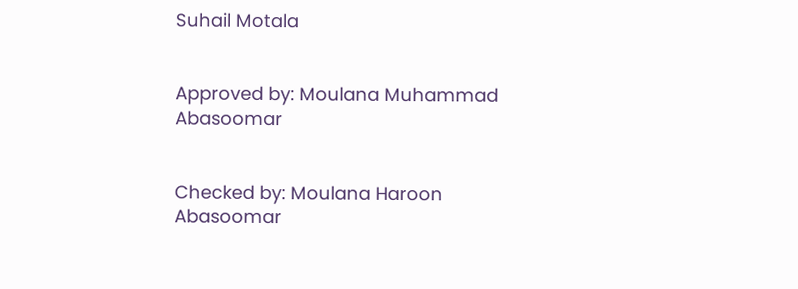Suhail Motala


Approved by: Moulana Muhammad Abasoomar


Checked by: Moulana Haroon Abasoomar